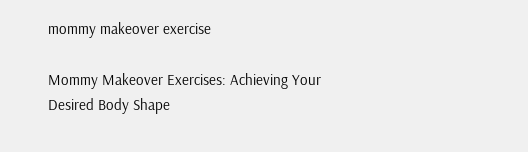mommy makeover exercise

Mommy Makeover Exercises: Achieving Your Desired Body Shape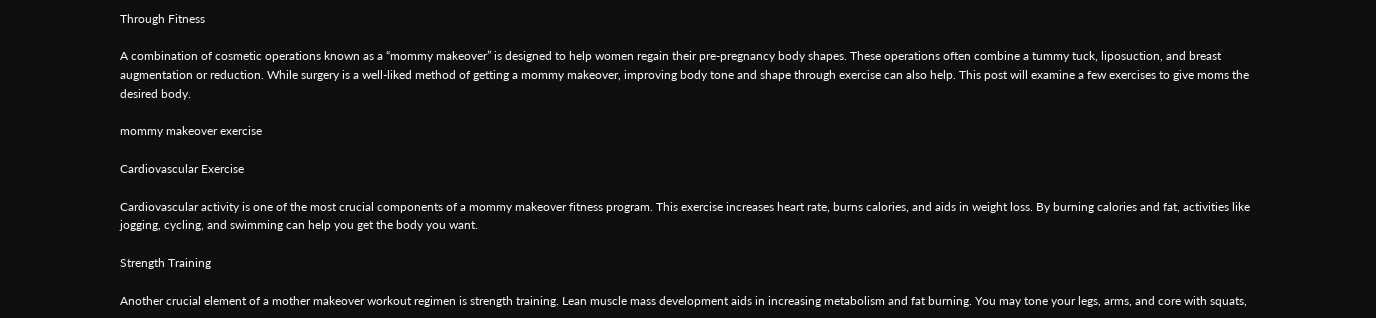Through Fitness

A combination of cosmetic operations known as a “mommy makeover” is designed to help women regain their pre-pregnancy body shapes. These operations often combine a tummy tuck, liposuction, and breast augmentation or reduction. While surgery is a well-liked method of getting a mommy makeover, improving body tone and shape through exercise can also help. This post will examine a few exercises to give moms the desired body.

mommy makeover exercise

Cardiovascular Exercise

Cardiovascular activity is one of the most crucial components of a mommy makeover fitness program. This exercise increases heart rate, burns calories, and aids in weight loss. By burning calories and fat, activities like jogging, cycling, and swimming can help you get the body you want.

Strength Training

Another crucial element of a mother makeover workout regimen is strength training. Lean muscle mass development aids in increasing metabolism and fat burning. You may tone your legs, arms, and core with squats,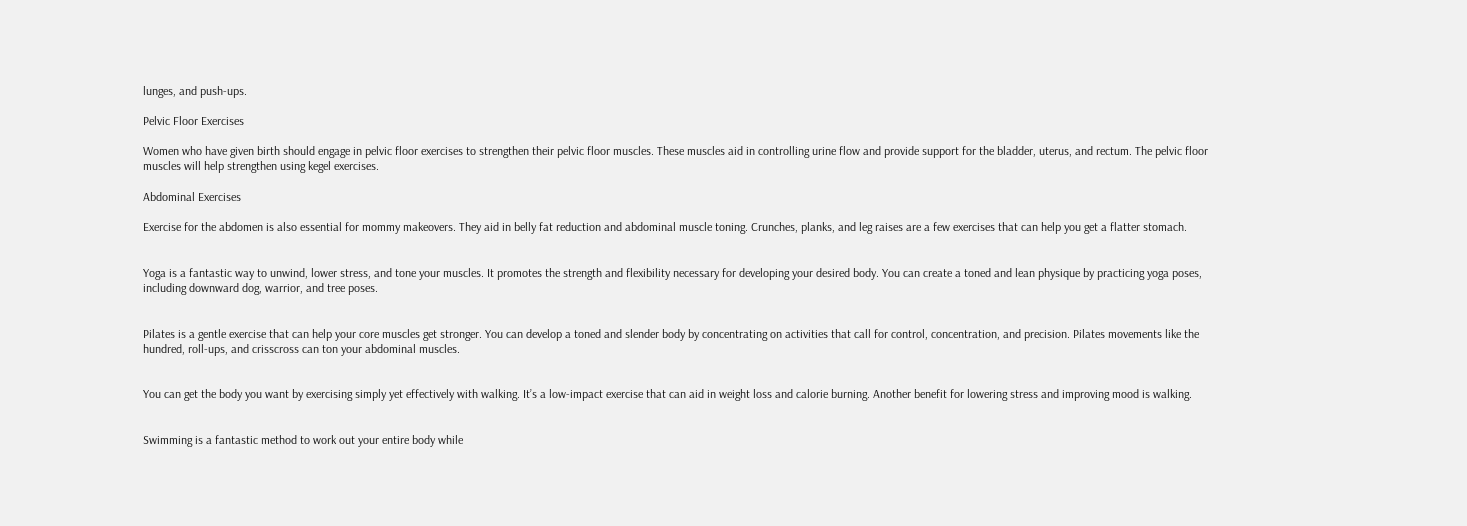lunges, and push-ups.

Pelvic Floor Exercises

Women who have given birth should engage in pelvic floor exercises to strengthen their pelvic floor muscles. These muscles aid in controlling urine flow and provide support for the bladder, uterus, and rectum. The pelvic floor muscles will help strengthen using kegel exercises.

Abdominal Exercises

Exercise for the abdomen is also essential for mommy makeovers. They aid in belly fat reduction and abdominal muscle toning. Crunches, planks, and leg raises are a few exercises that can help you get a flatter stomach.


Yoga is a fantastic way to unwind, lower stress, and tone your muscles. It promotes the strength and flexibility necessary for developing your desired body. You can create a toned and lean physique by practicing yoga poses, including downward dog, warrior, and tree poses.


Pilates is a gentle exercise that can help your core muscles get stronger. You can develop a toned and slender body by concentrating on activities that call for control, concentration, and precision. Pilates movements like the hundred, roll-ups, and crisscross can ton your abdominal muscles.


You can get the body you want by exercising simply yet effectively with walking. It’s a low-impact exercise that can aid in weight loss and calorie burning. Another benefit for lowering stress and improving mood is walking.


Swimming is a fantastic method to work out your entire body while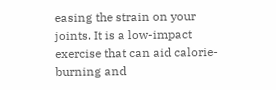easing the strain on your joints. It is a low-impact exercise that can aid calorie-burning and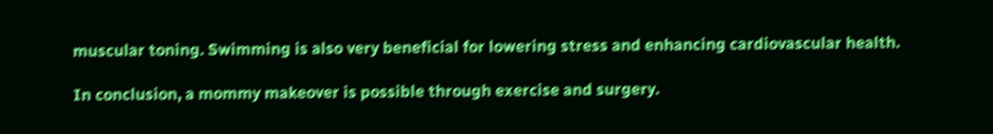muscular toning. Swimming is also very beneficial for lowering stress and enhancing cardiovascular health.

In conclusion, a mommy makeover is possible through exercise and surgery.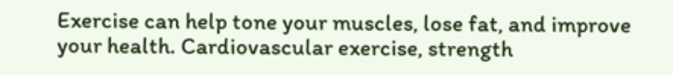Exercise can help tone your muscles, lose fat, and improve your health. Cardiovascular exercise, strength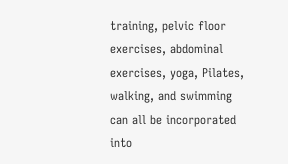training, pelvic floor exercises, abdominal exercises, yoga, Pilates, walking, and swimming can all be incorporated into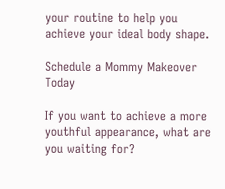your routine to help you achieve your ideal body shape.

Schedule a Mommy Makeover Today

If you want to achieve a more youthful appearance, what are you waiting for?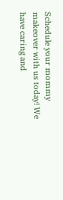Schedule your mommy makeover with us today! We have caring and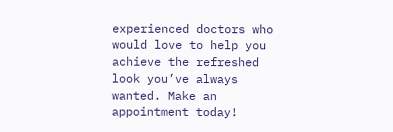experienced doctors who would love to help you achieve the refreshed look you’ve always wanted. Make an appointment today!